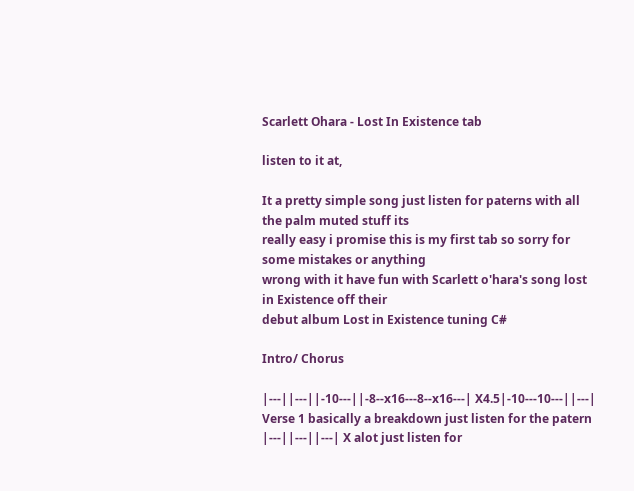Scarlett Ohara - Lost In Existence tab

listen to it at,

It a pretty simple song just listen for paterns with all the palm muted stuff its
really easy i promise this is my first tab so sorry for some mistakes or anything
wrong with it have fun with Scarlett o'hara's song lost in Existence off their
debut album Lost in Existence tuning C#

Intro/ Chorus

|---||---||-10---||-8--x16---8--x16---| X4.5|-10---10---||---|
Verse 1 basically a breakdown just listen for the patern
|---||---||---| X alot just listen for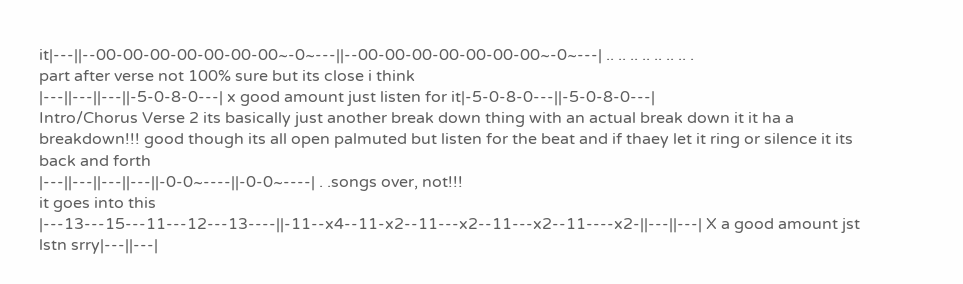it|---||--00-00-00-00-00-00-00~-0~---||--00-00-00-00-00-00-00~-0~---| .. .. .. .. .. .. .. .
part after verse not 100% sure but its close i think
|---||---||---||-5-0-8-0---| x good amount just listen for it|-5-0-8-0---||-5-0-8-0---|
Intro/Chorus Verse 2 its basically just another break down thing with an actual break down it it ha a breakdown!!! good though its all open palmuted but listen for the beat and if thaey let it ring or silence it its back and forth
|---||---||---||---||-0-0~----||-0-0~----| . .songs over, not!!!
it goes into this
|---13---15---11---12---13----||-11--x4--11-x2--11---x2--11---x2--11----x2-||---||---| X a good amount jst lstn srry|---||---|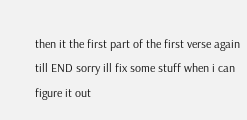then it the first part of the first verse again till END sorry ill fix some stuff when i can figure it out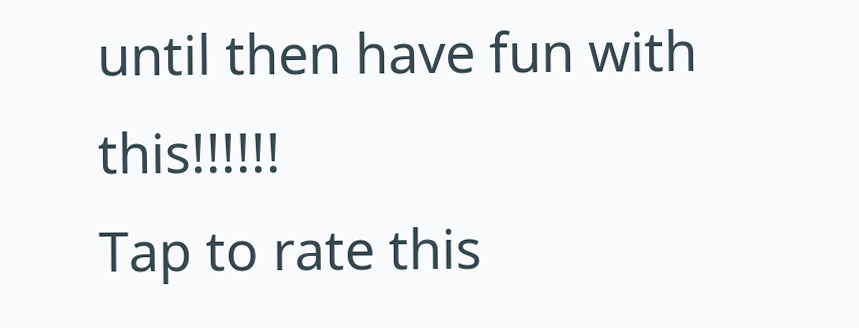until then have fun with this!!!!!!
Tap to rate this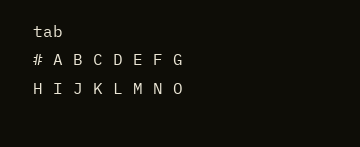tab
# A B C D E F G H I J K L M N O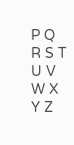P Q R S T U V W X Y Z